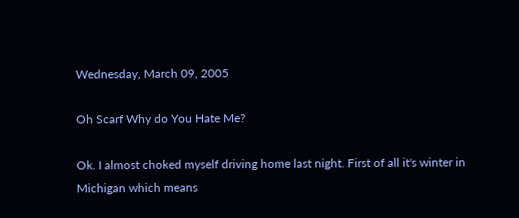Wednesday, March 09, 2005

Oh Scarf Why do You Hate Me?

Ok. I almost choked myself driving home last night. First of all it's winter in Michigan which means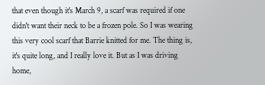that even though it's March 9, a scarf was required if one didn't want their neck to be a frozen pole. So I was wearing this very cool scarf that Barrie knitted for me. The thing is, it's quite long, and I really love it. But as I was driving home,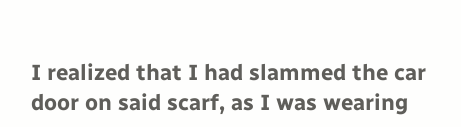I realized that I had slammed the car door on said scarf, as I was wearing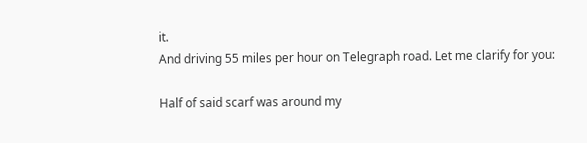it.
And driving 55 miles per hour on Telegraph road. Let me clarify for you:

Half of said scarf was around my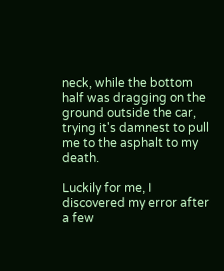neck, while the bottom half was dragging on the ground outside the car, trying it's damnest to pull me to the asphalt to my death.

Luckily for me, I discovered my error after a few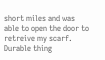short miles and was able to open the door to retreive my scarf. Durable thing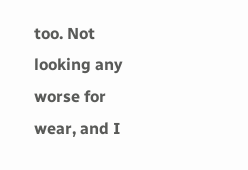too. Not looking any worse for wear, and I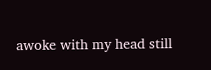awoke with my head still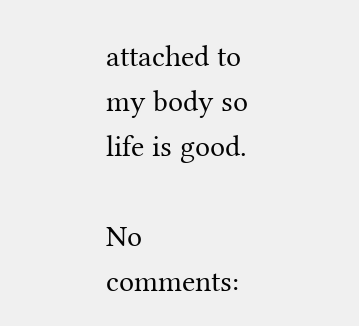attached to my body so life is good.

No comments: